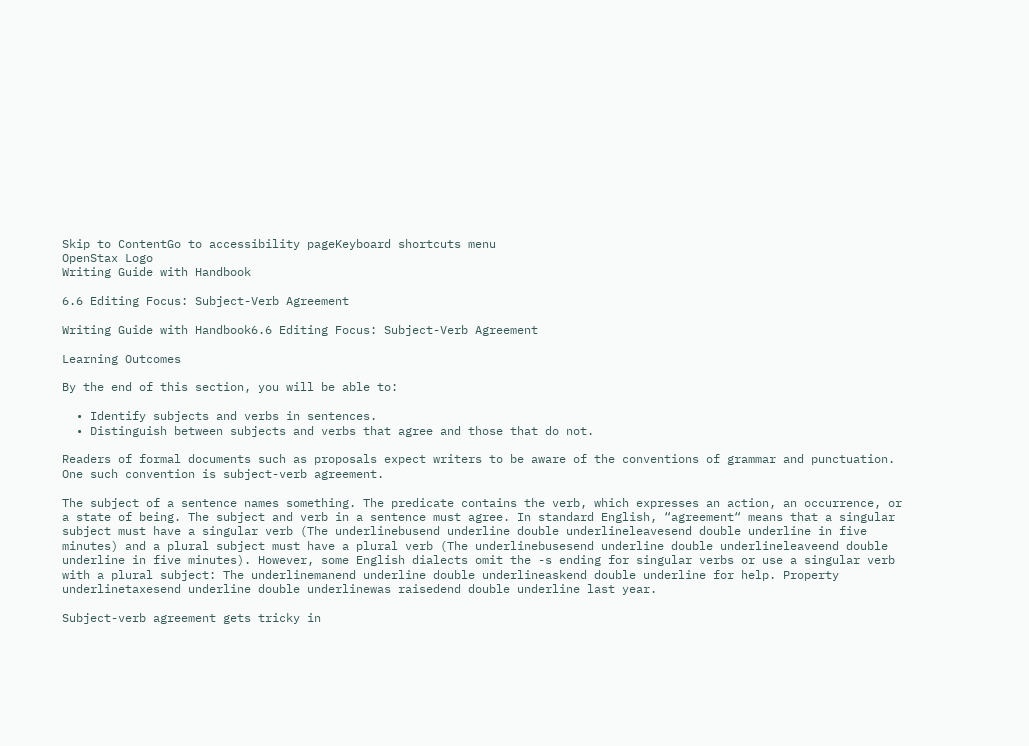Skip to ContentGo to accessibility pageKeyboard shortcuts menu
OpenStax Logo
Writing Guide with Handbook

6.6 Editing Focus: Subject-Verb Agreement

Writing Guide with Handbook6.6 Editing Focus: Subject-Verb Agreement

Learning Outcomes

By the end of this section, you will be able to:

  • Identify subjects and verbs in sentences.
  • Distinguish between subjects and verbs that agree and those that do not.

Readers of formal documents such as proposals expect writers to be aware of the conventions of grammar and punctuation. One such convention is subject-verb agreement.

The subject of a sentence names something. The predicate contains the verb, which expresses an action, an occurrence, or a state of being. The subject and verb in a sentence must agree. In standard English, “agreement“ means that a singular subject must have a singular verb (The underlinebusend underline double underlineleavesend double underline in five minutes) and a plural subject must have a plural verb (The underlinebusesend underline double underlineleaveend double underline in five minutes). However, some English dialects omit the -s ending for singular verbs or use a singular verb with a plural subject: The underlinemanend underline double underlineaskend double underline for help. Property underlinetaxesend underline double underlinewas raisedend double underline last year.

Subject-verb agreement gets tricky in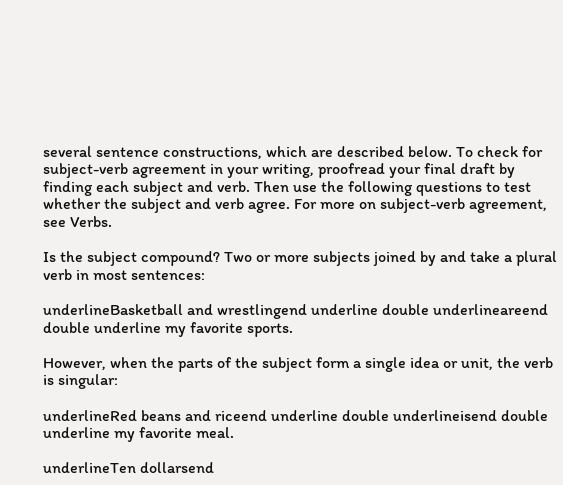several sentence constructions, which are described below. To check for subject-verb agreement in your writing, proofread your final draft by finding each subject and verb. Then use the following questions to test whether the subject and verb agree. For more on subject-verb agreement, see Verbs.

Is the subject compound? Two or more subjects joined by and take a plural verb in most sentences:

underlineBasketball and wrestlingend underline double underlineareend double underline my favorite sports.

However, when the parts of the subject form a single idea or unit, the verb is singular:

underlineRed beans and riceend underline double underlineisend double underline my favorite meal.

underlineTen dollarsend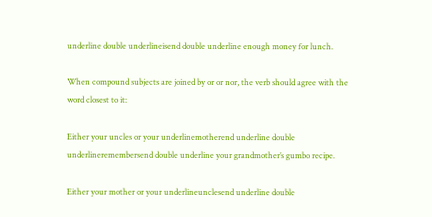underline double underlineisend double underline enough money for lunch.

When compound subjects are joined by or or nor, the verb should agree with the word closest to it:

Either your uncles or your underlinemotherend underline double underlineremembersend double underline your grandmother’s gumbo recipe.

Either your mother or your underlineunclesend underline double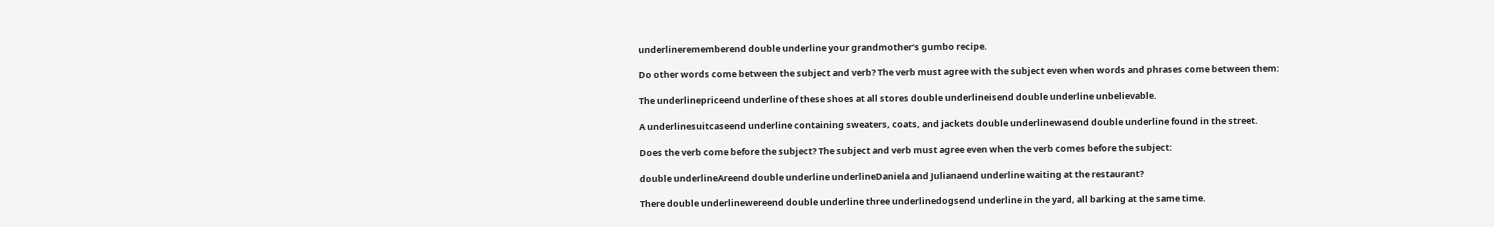underlinerememberend double underline your grandmother’s gumbo recipe.

Do other words come between the subject and verb? The verb must agree with the subject even when words and phrases come between them:

The underlinepriceend underline of these shoes at all stores double underlineisend double underline unbelievable.

A underlinesuitcaseend underline containing sweaters, coats, and jackets double underlinewasend double underline found in the street.

Does the verb come before the subject? The subject and verb must agree even when the verb comes before the subject:

double underlineAreend double underline underlineDaniela and Julianaend underline waiting at the restaurant?

There double underlinewereend double underline three underlinedogsend underline in the yard, all barking at the same time.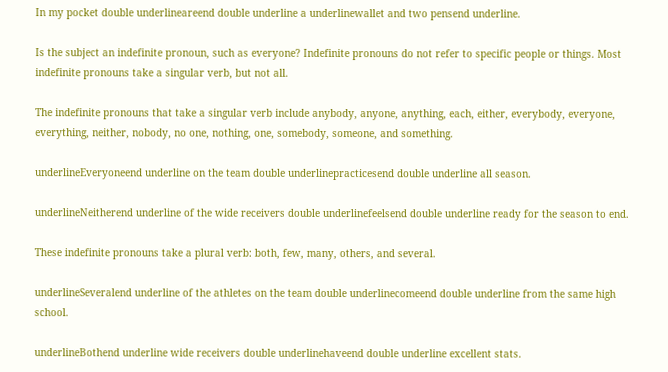In my pocket double underlineareend double underline a underlinewallet and two pensend underline.

Is the subject an indefinite pronoun, such as everyone? Indefinite pronouns do not refer to specific people or things. Most indefinite pronouns take a singular verb, but not all.

The indefinite pronouns that take a singular verb include anybody, anyone, anything, each, either, everybody, everyone, everything, neither, nobody, no one, nothing, one, somebody, someone, and something.

underlineEveryoneend underline on the team double underlinepracticesend double underline all season.

underlineNeitherend underline of the wide receivers double underlinefeelsend double underline ready for the season to end.

These indefinite pronouns take a plural verb: both, few, many, others, and several.

underlineSeveralend underline of the athletes on the team double underlinecomeend double underline from the same high school.

underlineBothend underline wide receivers double underlinehaveend double underline excellent stats.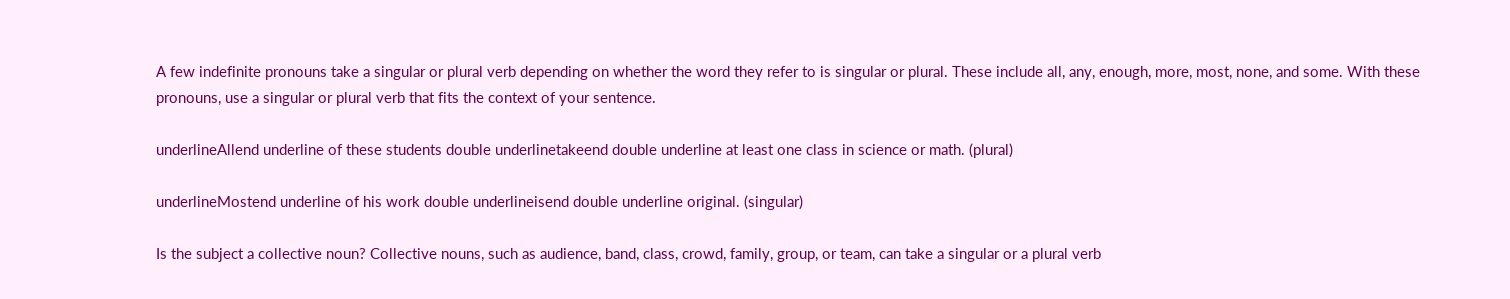A few indefinite pronouns take a singular or plural verb depending on whether the word they refer to is singular or plural. These include all, any, enough, more, most, none, and some. With these pronouns, use a singular or plural verb that fits the context of your sentence.

underlineAllend underline of these students double underlinetakeend double underline at least one class in science or math. (plural)

underlineMostend underline of his work double underlineisend double underline original. (singular)

Is the subject a collective noun? Collective nouns, such as audience, band, class, crowd, family, group, or team, can take a singular or a plural verb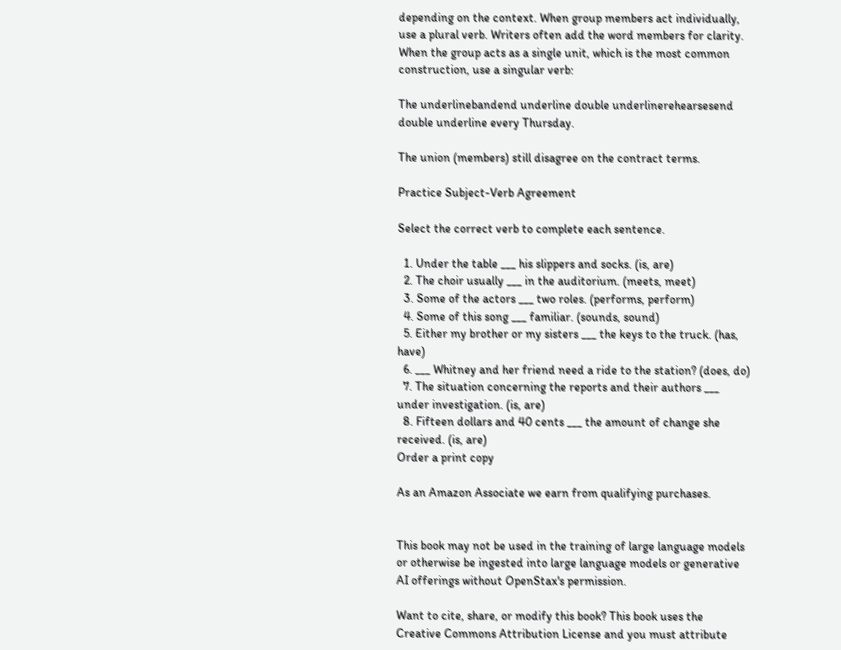depending on the context. When group members act individually, use a plural verb. Writers often add the word members for clarity. When the group acts as a single unit, which is the most common construction, use a singular verb:

The underlinebandend underline double underlinerehearsesend double underline every Thursday.

The union (members) still disagree on the contract terms.

Practice Subject-Verb Agreement

Select the correct verb to complete each sentence.

  1. Under the table ___ his slippers and socks. (is, are)
  2. The choir usually ___ in the auditorium. (meets, meet)
  3. Some of the actors ___ two roles. (performs, perform)
  4. Some of this song ___ familiar. (sounds, sound)
  5. Either my brother or my sisters ___ the keys to the truck. (has, have)
  6. ___ Whitney and her friend need a ride to the station? (does, do)
  7. The situation concerning the reports and their authors ___ under investigation. (is, are)
  8. Fifteen dollars and 40 cents ___ the amount of change she received. (is, are)
Order a print copy

As an Amazon Associate we earn from qualifying purchases.


This book may not be used in the training of large language models or otherwise be ingested into large language models or generative AI offerings without OpenStax's permission.

Want to cite, share, or modify this book? This book uses the Creative Commons Attribution License and you must attribute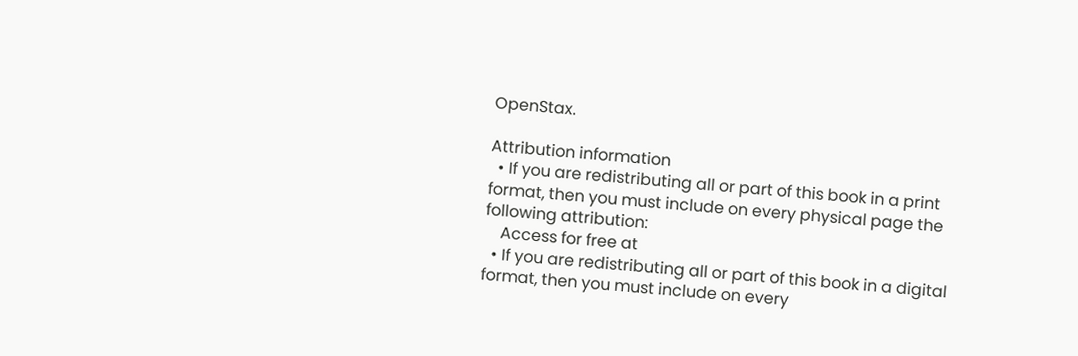OpenStax.

Attribution information
  • If you are redistributing all or part of this book in a print format, then you must include on every physical page the following attribution:
    Access for free at
  • If you are redistributing all or part of this book in a digital format, then you must include on every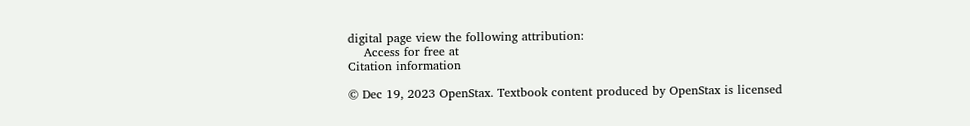digital page view the following attribution:
    Access for free at
Citation information

© Dec 19, 2023 OpenStax. Textbook content produced by OpenStax is licensed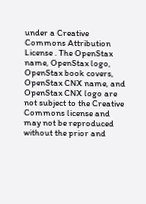under a Creative Commons Attribution License . The OpenStax name, OpenStax logo, OpenStax book covers, OpenStax CNX name, and OpenStax CNX logo are not subject to the Creative Commons license and may not be reproduced without the prior and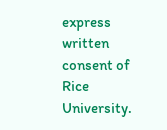express written consent of Rice University.